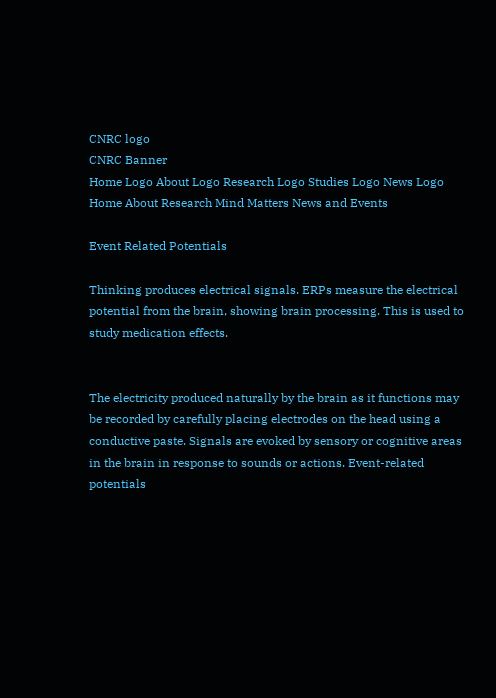CNRC logo
CNRC Banner
Home Logo About Logo Research Logo Studies Logo News Logo
Home About Research Mind Matters News and Events

Event Related Potentials

Thinking produces electrical signals. ERPs measure the electrical potential from the brain, showing brain processing. This is used to study medication effects.


The electricity produced naturally by the brain as it functions may be recorded by carefully placing electrodes on the head using a conductive paste. Signals are evoked by sensory or cognitive areas in the brain in response to sounds or actions. Event-related potentials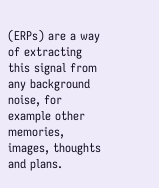(ERPs) are a way of extracting this signal from any background noise, for example other memories, images, thoughts and plans.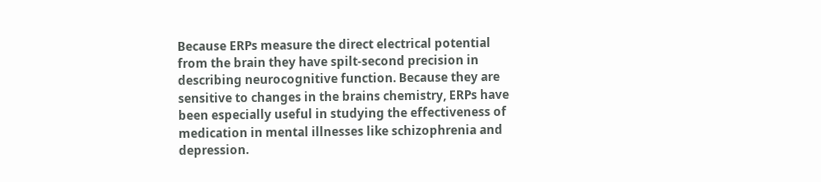Because ERPs measure the direct electrical potential from the brain they have spilt-second precision in describing neurocognitive function. Because they are sensitive to changes in the brains chemistry, ERPs have been especially useful in studying the effectiveness of medication in mental illnesses like schizophrenia and depression.